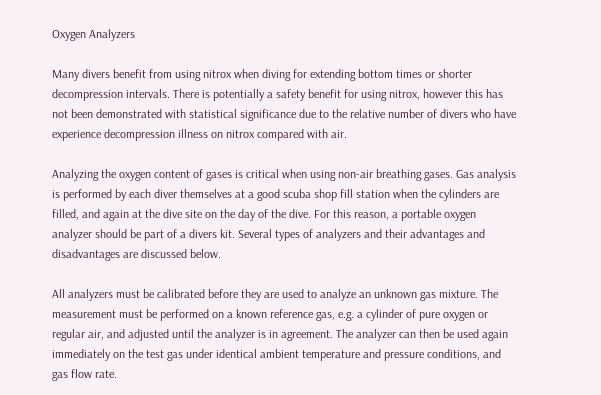Oxygen Analyzers

Many divers benefit from using nitrox when diving for extending bottom times or shorter decompression intervals. There is potentially a safety benefit for using nitrox, however this has not been demonstrated with statistical significance due to the relative number of divers who have experience decompression illness on nitrox compared with air.

Analyzing the oxygen content of gases is critical when using non-air breathing gases. Gas analysis is performed by each diver themselves at a good scuba shop fill station when the cylinders are filled, and again at the dive site on the day of the dive. For this reason, a portable oxygen analyzer should be part of a divers kit. Several types of analyzers and their advantages and disadvantages are discussed below.

All analyzers must be calibrated before they are used to analyze an unknown gas mixture. The measurement must be performed on a known reference gas, e.g. a cylinder of pure oxygen or regular air, and adjusted until the analyzer is in agreement. The analyzer can then be used again immediately on the test gas under identical ambient temperature and pressure conditions, and gas flow rate.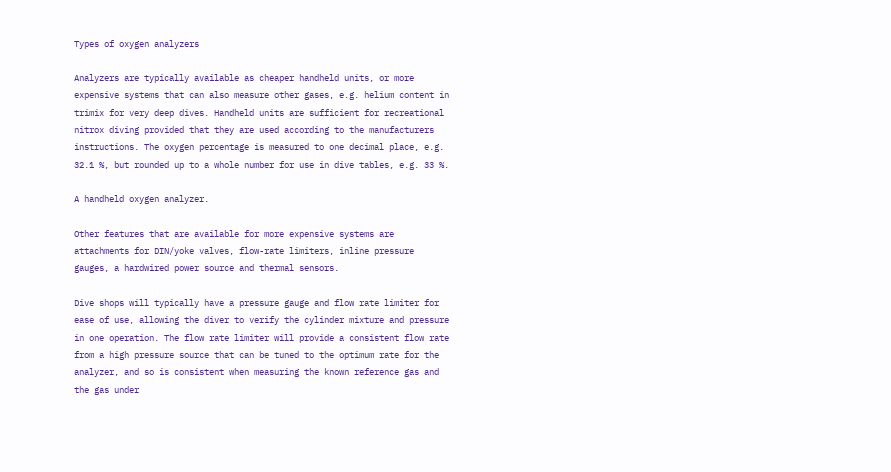Types of oxygen analyzers

Analyzers are typically available as cheaper handheld units, or more expensive systems that can also measure other gases, e.g. helium content in trimix for very deep dives. Handheld units are sufficient for recreational nitrox diving provided that they are used according to the manufacturers instructions. The oxygen percentage is measured to one decimal place, e.g. 32.1 %, but rounded up to a whole number for use in dive tables, e.g. 33 %.

A handheld oxygen analyzer.

Other features that are available for more expensive systems are attachments for DIN/yoke valves, flow-rate limiters, inline pressure gauges, a hardwired power source and thermal sensors.

Dive shops will typically have a pressure gauge and flow rate limiter for ease of use, allowing the diver to verify the cylinder mixture and pressure in one operation. The flow rate limiter will provide a consistent flow rate from a high pressure source that can be tuned to the optimum rate for the analyzer, and so is consistent when measuring the known reference gas and the gas under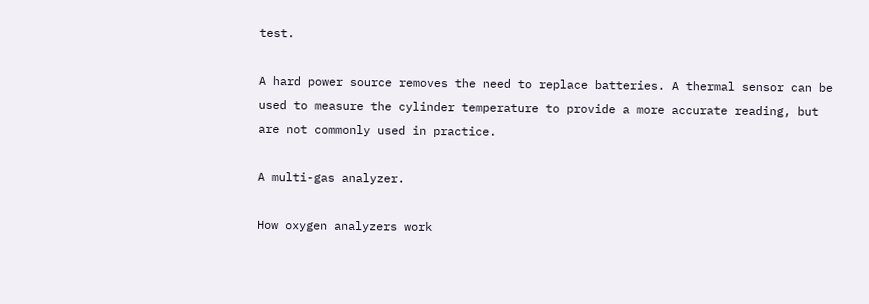test.

A hard power source removes the need to replace batteries. A thermal sensor can be used to measure the cylinder temperature to provide a more accurate reading, but are not commonly used in practice.

A multi-gas analyzer.

How oxygen analyzers work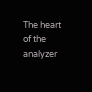The heart of the analyzer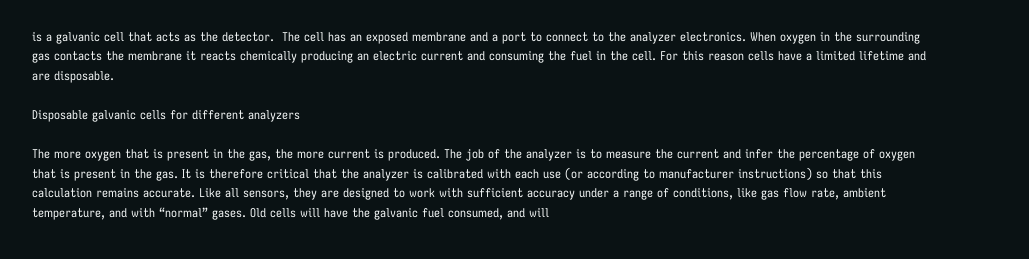is a galvanic cell that acts as the detector.  The cell has an exposed membrane and a port to connect to the analyzer electronics. When oxygen in the surrounding gas contacts the membrane it reacts chemically producing an electric current and consuming the fuel in the cell. For this reason cells have a limited lifetime and are disposable.

Disposable galvanic cells for different analyzers

The more oxygen that is present in the gas, the more current is produced. The job of the analyzer is to measure the current and infer the percentage of oxygen that is present in the gas. It is therefore critical that the analyzer is calibrated with each use (or according to manufacturer instructions) so that this calculation remains accurate. Like all sensors, they are designed to work with sufficient accuracy under a range of conditions, like gas flow rate, ambient temperature, and with “normal” gases. Old cells will have the galvanic fuel consumed, and will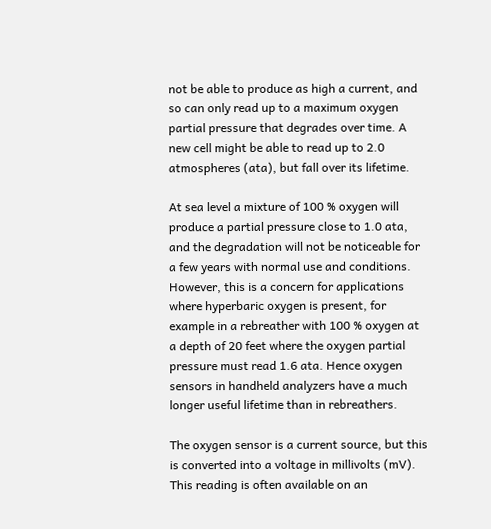not be able to produce as high a current, and so can only read up to a maximum oxygen partial pressure that degrades over time. A new cell might be able to read up to 2.0 atmospheres (ata), but fall over its lifetime.

At sea level a mixture of 100 % oxygen will produce a partial pressure close to 1.0 ata, and the degradation will not be noticeable for a few years with normal use and conditions. However, this is a concern for applications where hyperbaric oxygen is present, for example in a rebreather with 100 % oxygen at a depth of 20 feet where the oxygen partial pressure must read 1.6 ata. Hence oxygen sensors in handheld analyzers have a much longer useful lifetime than in rebreathers.

The oxygen sensor is a current source, but this is converted into a voltage in millivolts (mV). This reading is often available on an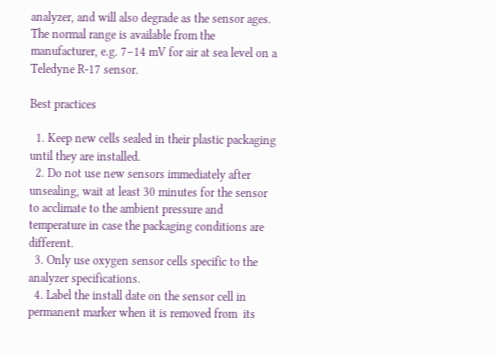analyzer, and will also degrade as the sensor ages. The normal range is available from the manufacturer, e.g. 7–14 mV for air at sea level on a Teledyne R-17 sensor.

Best practices

  1. Keep new cells sealed in their plastic packaging until they are installed.
  2. Do not use new sensors immediately after unsealing, wait at least 30 minutes for the sensor to acclimate to the ambient pressure and temperature in case the packaging conditions are different.
  3. Only use oxygen sensor cells specific to the analyzer specifications.
  4. Label the install date on the sensor cell in permanent marker when it is removed from  its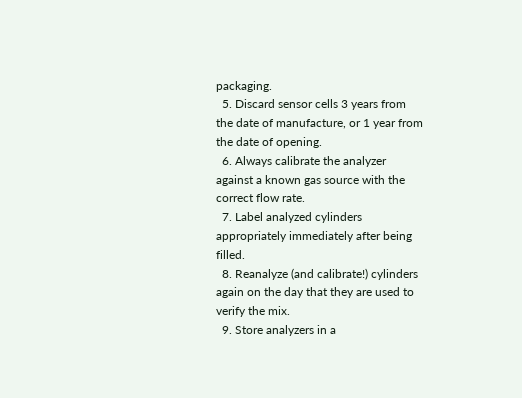packaging.
  5. Discard sensor cells 3 years from the date of manufacture, or 1 year from the date of opening.
  6. Always calibrate the analyzer against a known gas source with the correct flow rate.
  7. Label analyzed cylinders appropriately immediately after being filled.
  8. Reanalyze (and calibrate!) cylinders again on the day that they are used to verify the mix.
  9. Store analyzers in a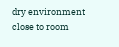dry environment close to room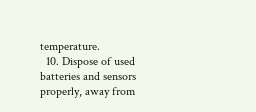temperature.
  10. Dispose of used batteries and sensors properly, away from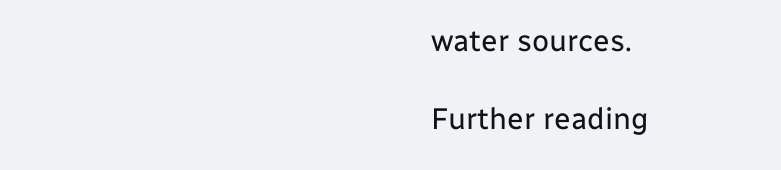water sources.

Further reading